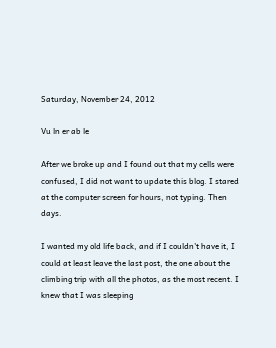Saturday, November 24, 2012

Vu ln er ab le

After we broke up and I found out that my cells were confused, I did not want to update this blog. I stared at the computer screen for hours, not typing. Then days.

I wanted my old life back, and if I couldn't have it, I could at least leave the last post, the one about the climbing trip with all the photos, as the most recent. I knew that I was sleeping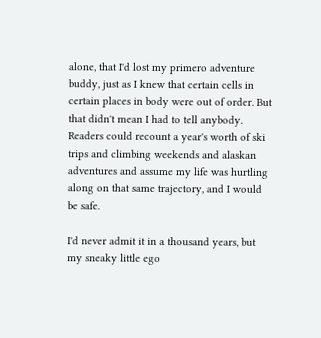alone, that I'd lost my primero adventure buddy, just as I knew that certain cells in certain places in body were out of order. But that didn't mean I had to tell anybody. Readers could recount a year's worth of ski trips and climbing weekends and alaskan adventures and assume my life was hurtling along on that same trajectory, and I would be safe.

I'd never admit it in a thousand years, but my sneaky little ego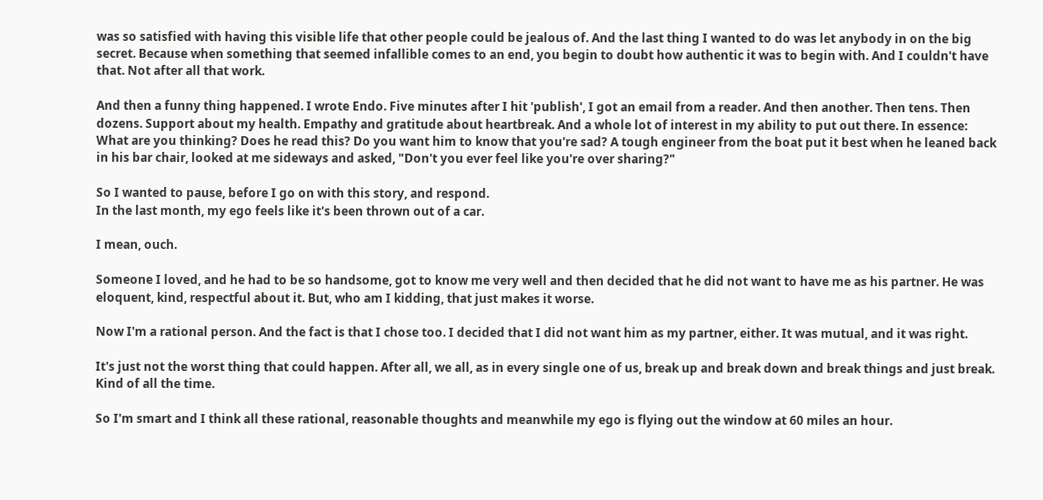was so satisfied with having this visible life that other people could be jealous of. And the last thing I wanted to do was let anybody in on the big secret. Because when something that seemed infallible comes to an end, you begin to doubt how authentic it was to begin with. And I couldn't have that. Not after all that work.

And then a funny thing happened. I wrote Endo. Five minutes after I hit 'publish', I got an email from a reader. And then another. Then tens. Then dozens. Support about my health. Empathy and gratitude about heartbreak. And a whole lot of interest in my ability to put out there. In essence:
What are you thinking? Does he read this? Do you want him to know that you're sad? A tough engineer from the boat put it best when he leaned back in his bar chair, looked at me sideways and asked, "Don't you ever feel like you're over sharing?"

So I wanted to pause, before I go on with this story, and respond.
In the last month, my ego feels like it's been thrown out of a car.

I mean, ouch.

Someone I loved, and he had to be so handsome, got to know me very well and then decided that he did not want to have me as his partner. He was eloquent, kind, respectful about it. But, who am I kidding, that just makes it worse.

Now I'm a rational person. And the fact is that I chose too. I decided that I did not want him as my partner, either. It was mutual, and it was right.

It's just not the worst thing that could happen. After all, we all, as in every single one of us, break up and break down and break things and just break. Kind of all the time.

So I'm smart and I think all these rational, reasonable thoughts and meanwhile my ego is flying out the window at 60 miles an hour.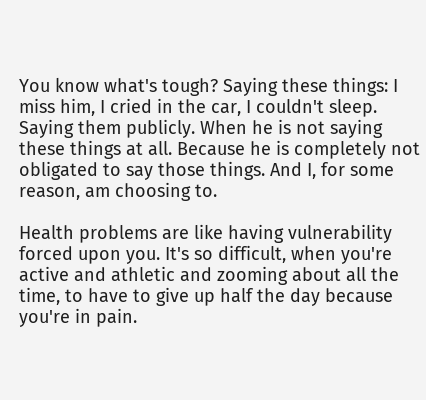You know what's tough? Saying these things: I miss him, I cried in the car, I couldn't sleep. Saying them publicly. When he is not saying these things at all. Because he is completely not obligated to say those things. And I, for some reason, am choosing to.

Health problems are like having vulnerability forced upon you. It's so difficult, when you're active and athletic and zooming about all the time, to have to give up half the day because you're in pain.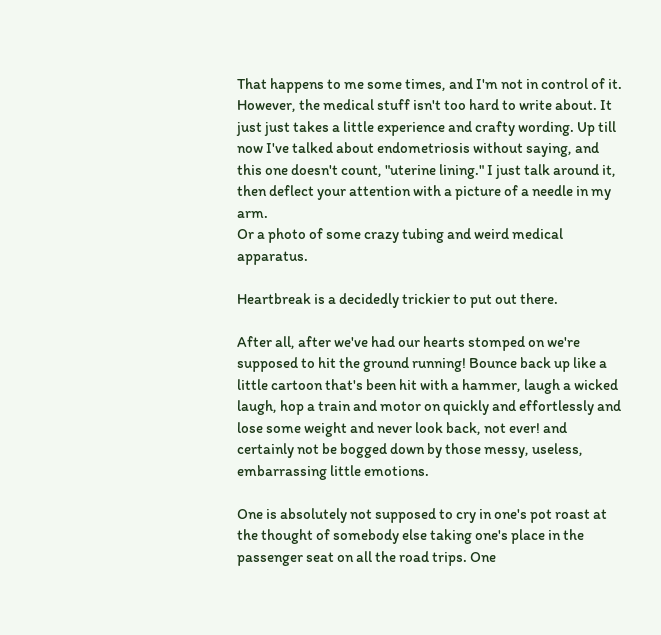That happens to me some times, and I'm not in control of it. However, the medical stuff isn't too hard to write about. It just just takes a little experience and crafty wording. Up till now I've talked about endometriosis without saying, and this one doesn't count, "uterine lining." I just talk around it, then deflect your attention with a picture of a needle in my arm.
Or a photo of some crazy tubing and weird medical apparatus.

Heartbreak is a decidedly trickier to put out there.

After all, after we've had our hearts stomped on we're supposed to hit the ground running! Bounce back up like a little cartoon that's been hit with a hammer, laugh a wicked laugh, hop a train and motor on quickly and effortlessly and lose some weight and never look back, not ever! and certainly not be bogged down by those messy, useless, embarrassing little emotions.

One is absolutely not supposed to cry in one's pot roast at the thought of somebody else taking one's place in the passenger seat on all the road trips. One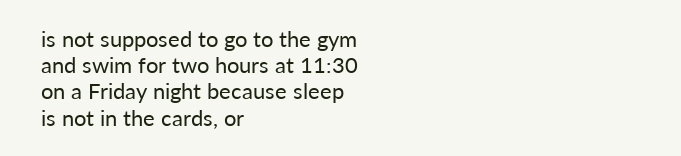is not supposed to go to the gym and swim for two hours at 11:30 on a Friday night because sleep is not in the cards, or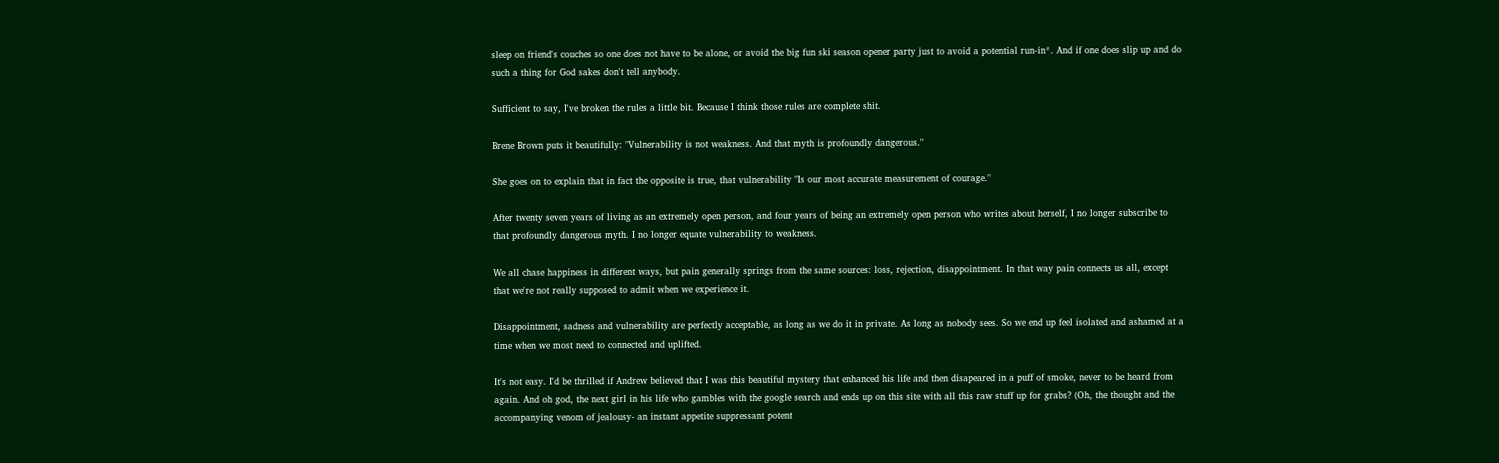sleep on friend's couches so one does not have to be alone, or avoid the big fun ski season opener party just to avoid a potential run-in*. And if one does slip up and do such a thing for God sakes don't tell anybody.

Sufficient to say, I've broken the rules a little bit. Because I think those rules are complete shit.

Brene Brown puts it beautifully: "Vulnerability is not weakness. And that myth is profoundly dangerous."

She goes on to explain that in fact the opposite is true, that vulnerability "Is our most accurate measurement of courage."

After twenty seven years of living as an extremely open person, and four years of being an extremely open person who writes about herself, I no longer subscribe to that profoundly dangerous myth. I no longer equate vulnerability to weakness.

We all chase happiness in different ways, but pain generally springs from the same sources: loss, rejection, disappointment. In that way pain connects us all, except that we're not really supposed to admit when we experience it.

Disappointment, sadness and vulnerability are perfectly acceptable, as long as we do it in private. As long as nobody sees. So we end up feel isolated and ashamed at a time when we most need to connected and uplifted.

It's not easy. I'd be thrilled if Andrew believed that I was this beautiful mystery that enhanced his life and then disapeared in a puff of smoke, never to be heard from again. And oh god, the next girl in his life who gambles with the google search and ends up on this site with all this raw stuff up for grabs? (Oh, the thought and the accompanying venom of jealousy- an instant appetite suppressant potent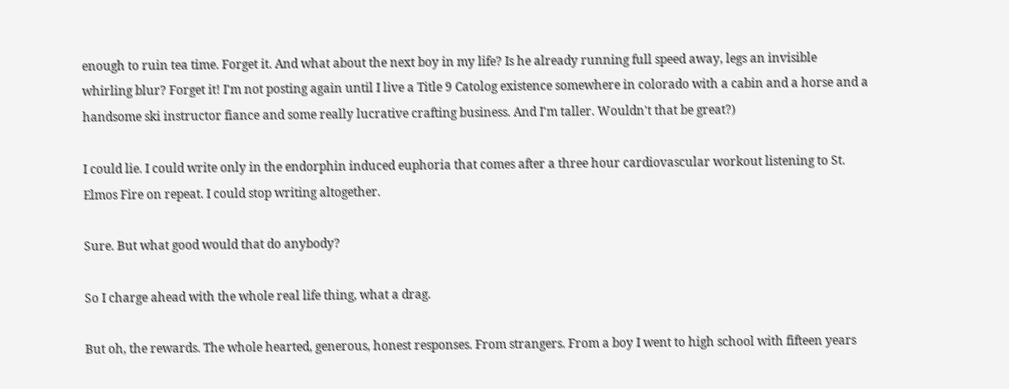enough to ruin tea time. Forget it. And what about the next boy in my life? Is he already running full speed away, legs an invisible whirling blur? Forget it! I'm not posting again until I live a Title 9 Catolog existence somewhere in colorado with a cabin and a horse and a handsome ski instructor fiance and some really lucrative crafting business. And I'm taller. Wouldn't that be great?)

I could lie. I could write only in the endorphin induced euphoria that comes after a three hour cardiovascular workout listening to St. Elmos Fire on repeat. I could stop writing altogether.

Sure. But what good would that do anybody?

So I charge ahead with the whole real life thing, what a drag.

But oh, the rewards. The whole hearted, generous, honest responses. From strangers. From a boy I went to high school with fifteen years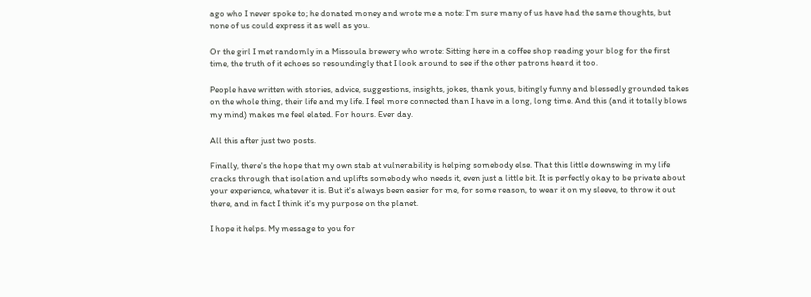ago who I never spoke to; he donated money and wrote me a note: I'm sure many of us have had the same thoughts, but none of us could express it as well as you.

Or the girl I met randomly in a Missoula brewery who wrote: Sitting here in a coffee shop reading your blog for the first time, the truth of it echoes so resoundingly that I look around to see if the other patrons heard it too.

People have written with stories, advice, suggestions, insights, jokes, thank yous, bitingly funny and blessedly grounded takes on the whole thing, their life and my life. I feel more connected than I have in a long, long time. And this (and it totally blows my mind) makes me feel elated. For hours. Ever day.

All this after just two posts.

Finally, there's the hope that my own stab at vulnerability is helping somebody else. That this little downswing in my life cracks through that isolation and uplifts somebody who needs it, even just a little bit. It is perfectly okay to be private about your experience, whatever it is. But it's always been easier for me, for some reason, to wear it on my sleeve, to throw it out there, and in fact I think it's my purpose on the planet.

I hope it helps. My message to you for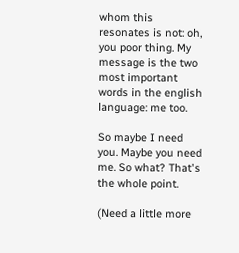whom this resonates is not: oh, you poor thing. My message is the two most important words in the english language: me too.

So maybe I need you. Maybe you need me. So what? That's the whole point.

(Need a little more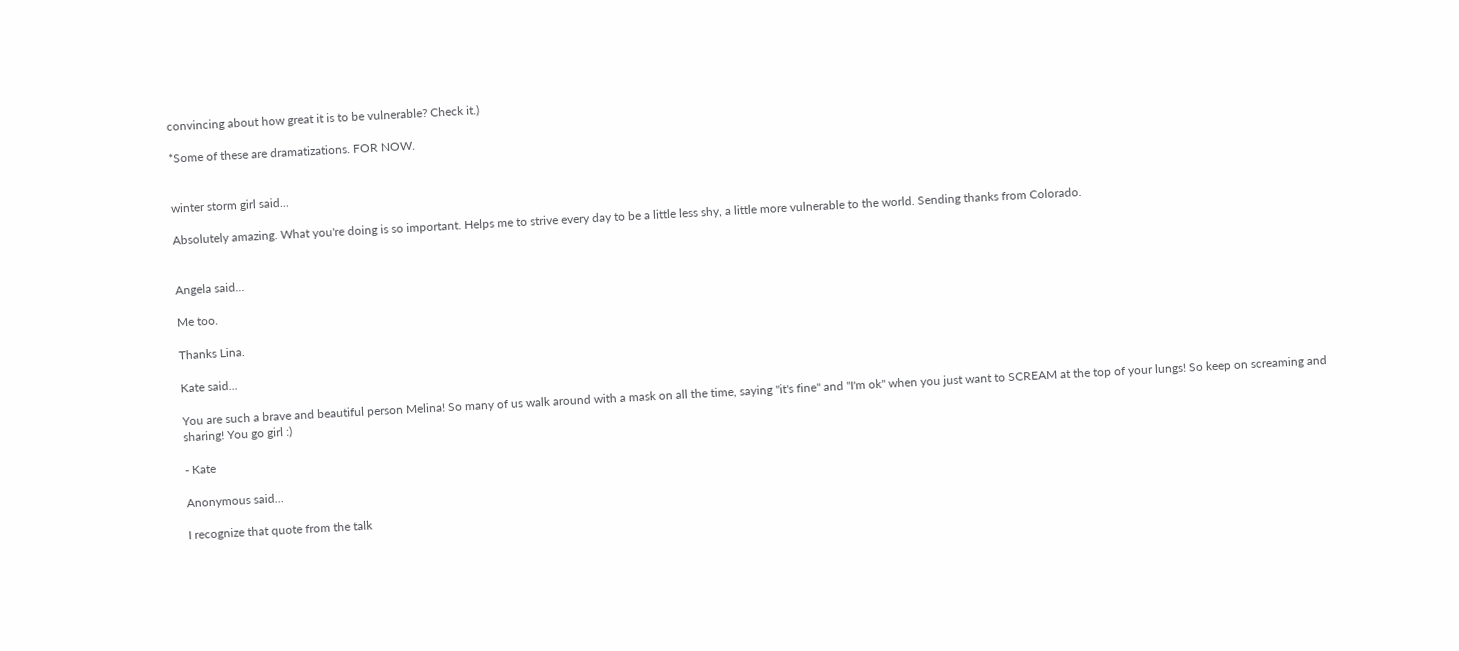convincing about how great it is to be vulnerable? Check it.)

*Some of these are dramatizations. FOR NOW.


winter storm girl said...

Absolutely amazing. What you're doing is so important. Helps me to strive every day to be a little less shy, a little more vulnerable to the world. Sending thanks from Colorado.


Angela said...

Me too.

Thanks Lina.

Kate said...

You are such a brave and beautiful person Melina! So many of us walk around with a mask on all the time, saying "it's fine" and "I'm ok" when you just want to SCREAM at the top of your lungs! So keep on screaming and sharing! You go girl :)

- Kate

Anonymous said...

I recognize that quote from the talk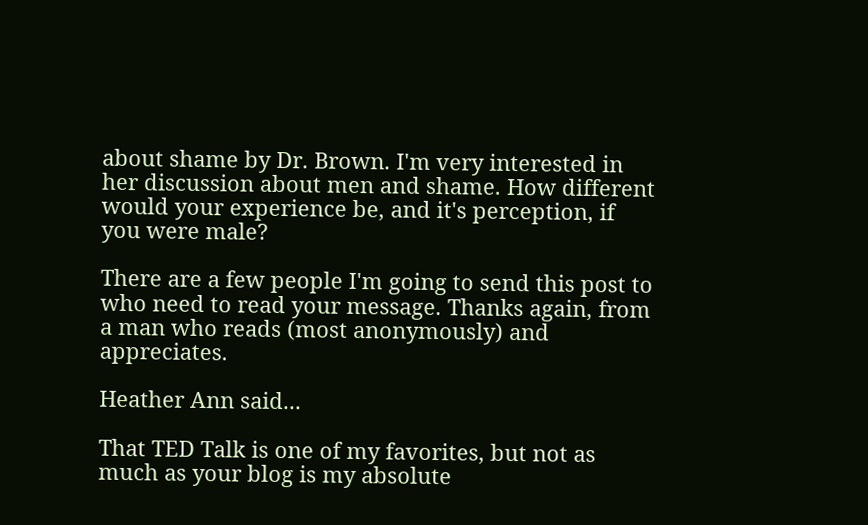about shame by Dr. Brown. I'm very interested in her discussion about men and shame. How different would your experience be, and it's perception, if you were male?

There are a few people I'm going to send this post to who need to read your message. Thanks again, from a man who reads (most anonymously) and appreciates.

Heather Ann said...

That TED Talk is one of my favorites, but not as much as your blog is my absolute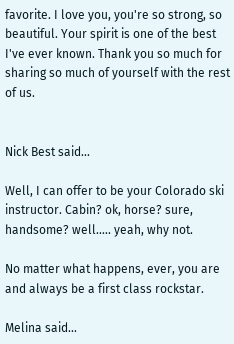favorite. I love you, you're so strong, so beautiful. Your spirit is one of the best I've ever known. Thank you so much for sharing so much of yourself with the rest of us.


Nick Best said...

Well, I can offer to be your Colorado ski instructor. Cabin? ok, horse? sure, handsome? well..... yeah, why not.

No matter what happens, ever, you are and always be a first class rockstar.

Melina said...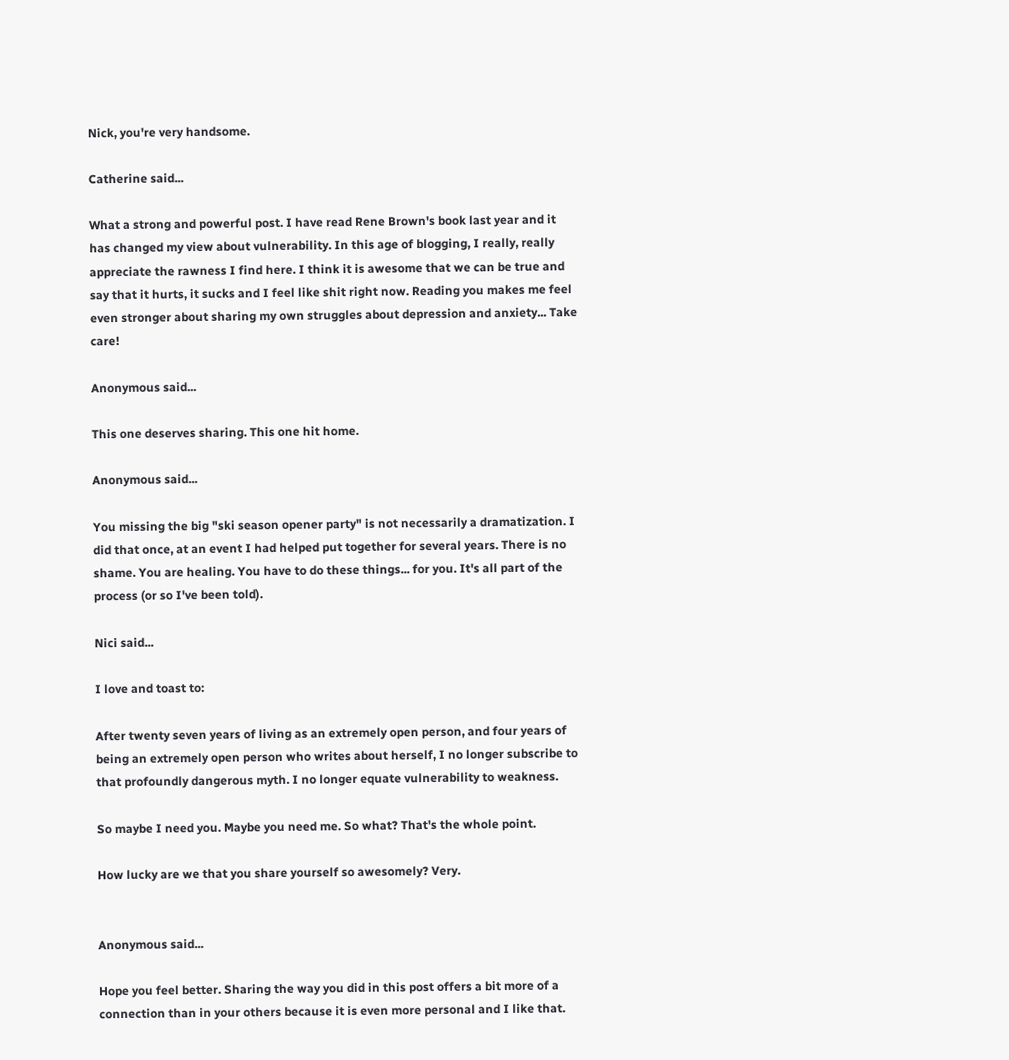Nick, you're very handsome.

Catherine said...

What a strong and powerful post. I have read Rene Brown's book last year and it has changed my view about vulnerability. In this age of blogging, I really, really appreciate the rawness I find here. I think it is awesome that we can be true and say that it hurts, it sucks and I feel like shit right now. Reading you makes me feel even stronger about sharing my own struggles about depression and anxiety... Take care!

Anonymous said...

This one deserves sharing. This one hit home.

Anonymous said...

You missing the big "ski season opener party" is not necessarily a dramatization. I did that once, at an event I had helped put together for several years. There is no shame. You are healing. You have to do these things... for you. It's all part of the process (or so I've been told).

Nici said...

I love and toast to:

After twenty seven years of living as an extremely open person, and four years of being an extremely open person who writes about herself, I no longer subscribe to that profoundly dangerous myth. I no longer equate vulnerability to weakness.

So maybe I need you. Maybe you need me. So what? That's the whole point.

How lucky are we that you share yourself so awesomely? Very.


Anonymous said...

Hope you feel better. Sharing the way you did in this post offers a bit more of a connection than in your others because it is even more personal and I like that.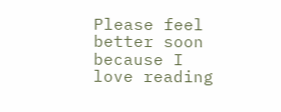Please feel better soon because I love reading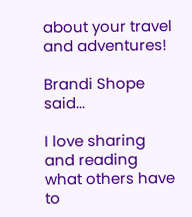about your travel and adventures!

Brandi Shope said...

I love sharing and reading what others have to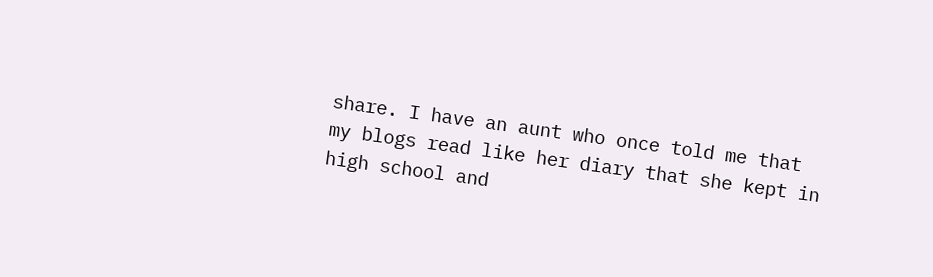share. I have an aunt who once told me that my blogs read like her diary that she kept in high school and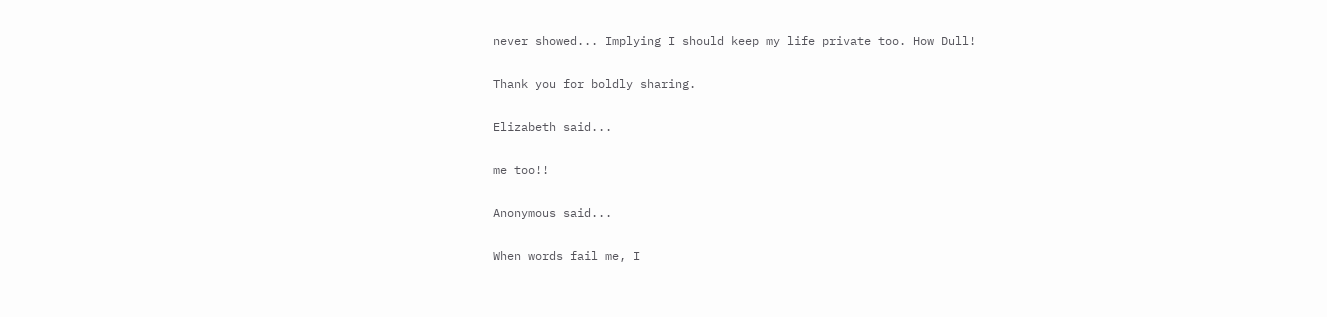never showed... Implying I should keep my life private too. How Dull!

Thank you for boldly sharing.

Elizabeth said...

me too!!

Anonymous said...

When words fail me, I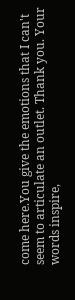come here.You give the emotions that I can't seem to articulate an outlet. Thank you. Your words inspire,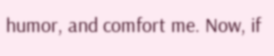humor, and comfort me. Now, if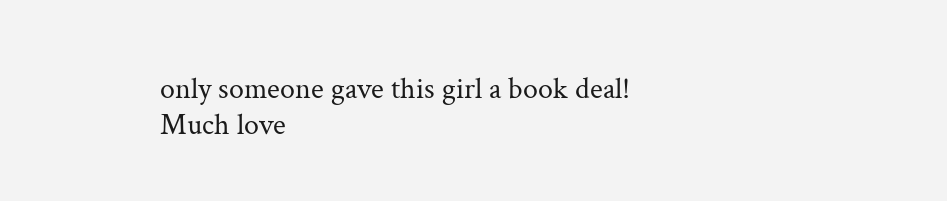only someone gave this girl a book deal!
Much love